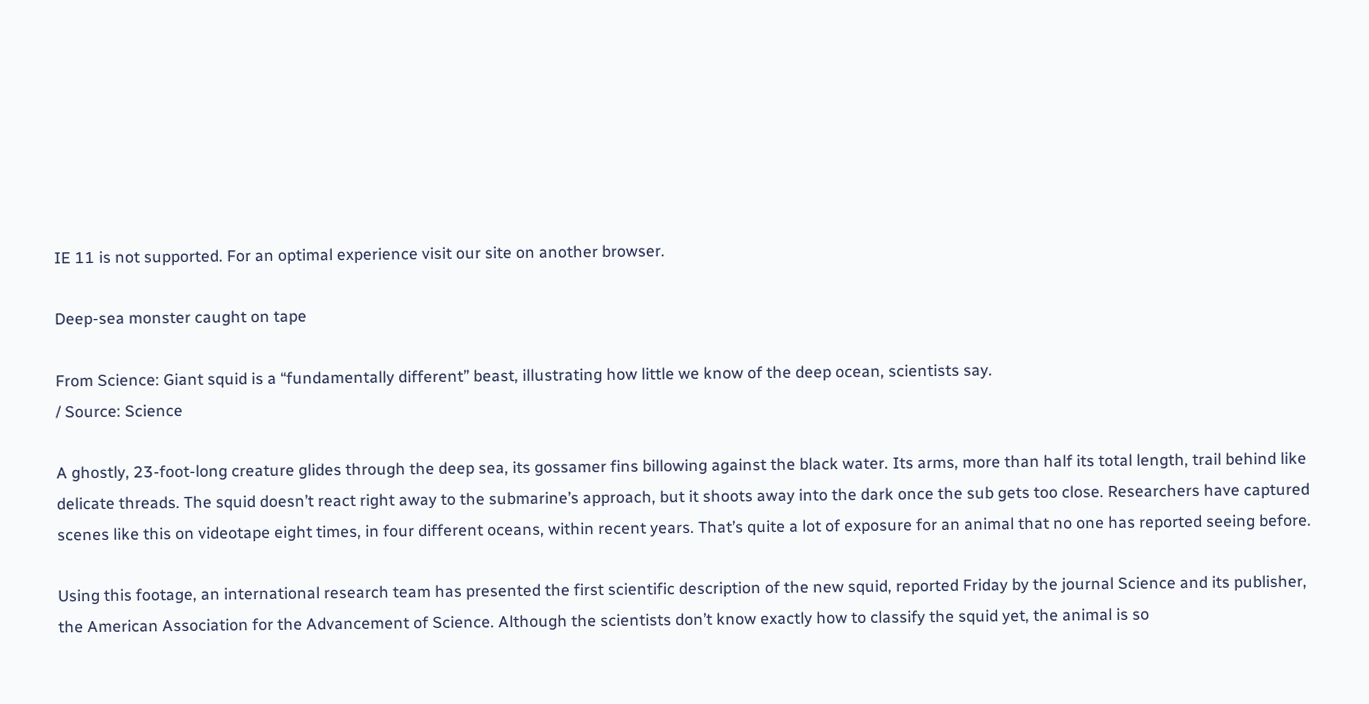IE 11 is not supported. For an optimal experience visit our site on another browser.

Deep-sea monster caught on tape

From Science: Giant squid is a “fundamentally different” beast, illustrating how little we know of the deep ocean, scientists say.
/ Source: Science

A ghostly, 23-foot-long creature glides through the deep sea, its gossamer fins billowing against the black water. Its arms, more than half its total length, trail behind like delicate threads. The squid doesn’t react right away to the submarine’s approach, but it shoots away into the dark once the sub gets too close. Researchers have captured scenes like this on videotape eight times, in four different oceans, within recent years. That’s quite a lot of exposure for an animal that no one has reported seeing before.

Using this footage, an international research team has presented the first scientific description of the new squid, reported Friday by the journal Science and its publisher, the American Association for the Advancement of Science. Although the scientists don’t know exactly how to classify the squid yet, the animal is so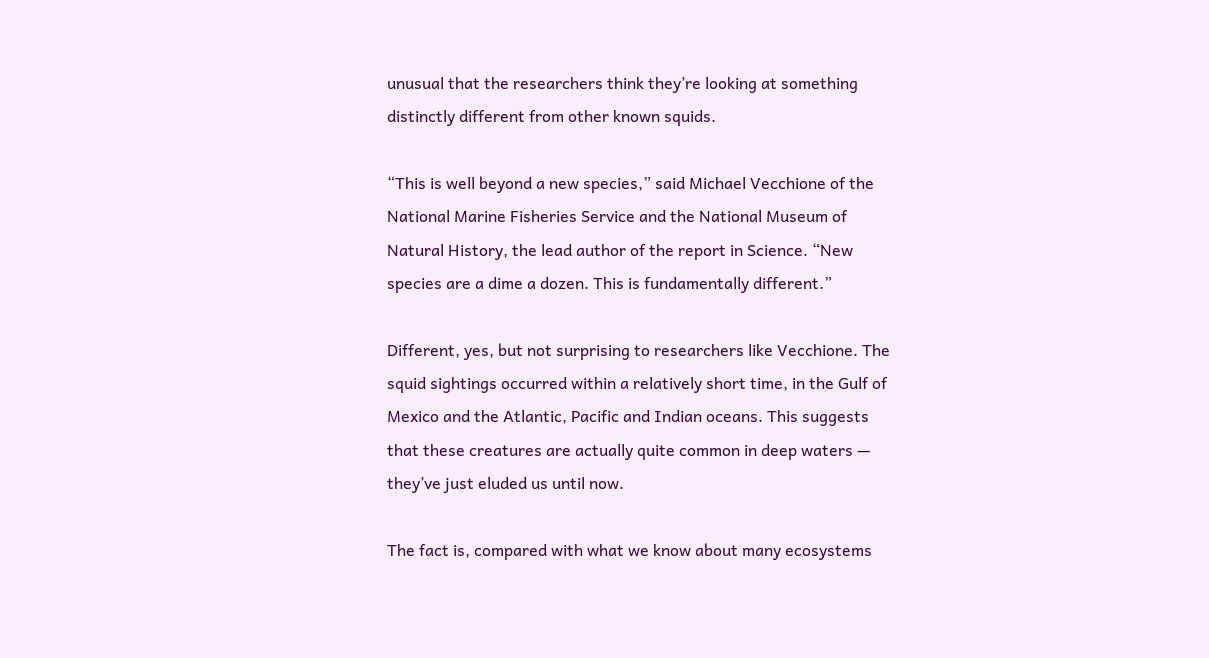unusual that the researchers think they’re looking at something distinctly different from other known squids.

“This is well beyond a new species,” said Michael Vecchione of the National Marine Fisheries Service and the National Museum of Natural History, the lead author of the report in Science. “New species are a dime a dozen. This is fundamentally different.”

Different, yes, but not surprising to researchers like Vecchione. The squid sightings occurred within a relatively short time, in the Gulf of Mexico and the Atlantic, Pacific and Indian oceans. This suggests that these creatures are actually quite common in deep waters — they’ve just eluded us until now.

The fact is, compared with what we know about many ecosystems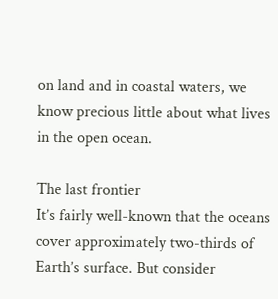on land and in coastal waters, we know precious little about what lives in the open ocean.

The last frontier
It’s fairly well-known that the oceans cover approximately two-thirds of Earth’s surface. But consider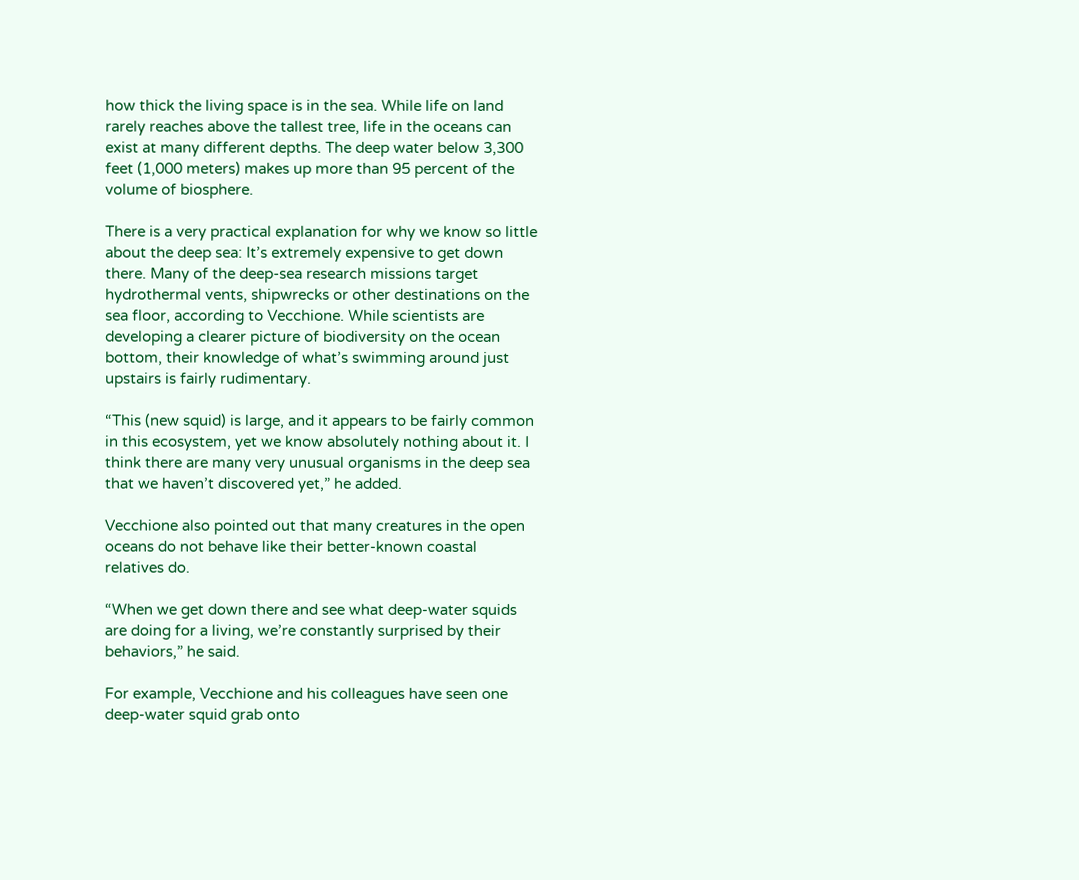how thick the living space is in the sea. While life on land rarely reaches above the tallest tree, life in the oceans can exist at many different depths. The deep water below 3,300 feet (1,000 meters) makes up more than 95 percent of the volume of biosphere.

There is a very practical explanation for why we know so little about the deep sea: It’s extremely expensive to get down there. Many of the deep-sea research missions target hydrothermal vents, shipwrecks or other destinations on the sea floor, according to Vecchione. While scientists are developing a clearer picture of biodiversity on the ocean bottom, their knowledge of what’s swimming around just upstairs is fairly rudimentary.

“This (new squid) is large, and it appears to be fairly common in this ecosystem, yet we know absolutely nothing about it. I think there are many very unusual organisms in the deep sea that we haven’t discovered yet,” he added.

Vecchione also pointed out that many creatures in the open oceans do not behave like their better-known coastal relatives do.

“When we get down there and see what deep-water squids are doing for a living, we’re constantly surprised by their behaviors,” he said.

For example, Vecchione and his colleagues have seen one deep-water squid grab onto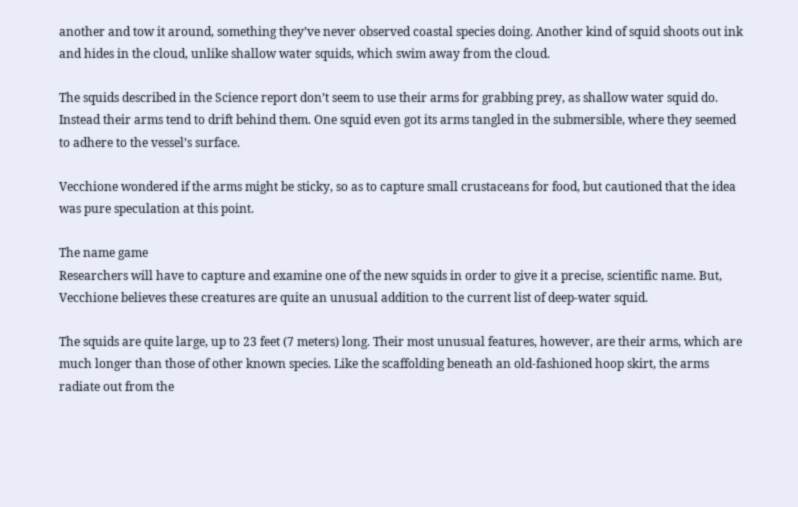another and tow it around, something they’ve never observed coastal species doing. Another kind of squid shoots out ink and hides in the cloud, unlike shallow water squids, which swim away from the cloud.

The squids described in the Science report don’t seem to use their arms for grabbing prey, as shallow water squid do. Instead their arms tend to drift behind them. One squid even got its arms tangled in the submersible, where they seemed to adhere to the vessel’s surface.

Vecchione wondered if the arms might be sticky, so as to capture small crustaceans for food, but cautioned that the idea was pure speculation at this point.

The name game
Researchers will have to capture and examine one of the new squids in order to give it a precise, scientific name. But, Vecchione believes these creatures are quite an unusual addition to the current list of deep-water squid.

The squids are quite large, up to 23 feet (7 meters) long. Their most unusual features, however, are their arms, which are much longer than those of other known species. Like the scaffolding beneath an old-fashioned hoop skirt, the arms radiate out from the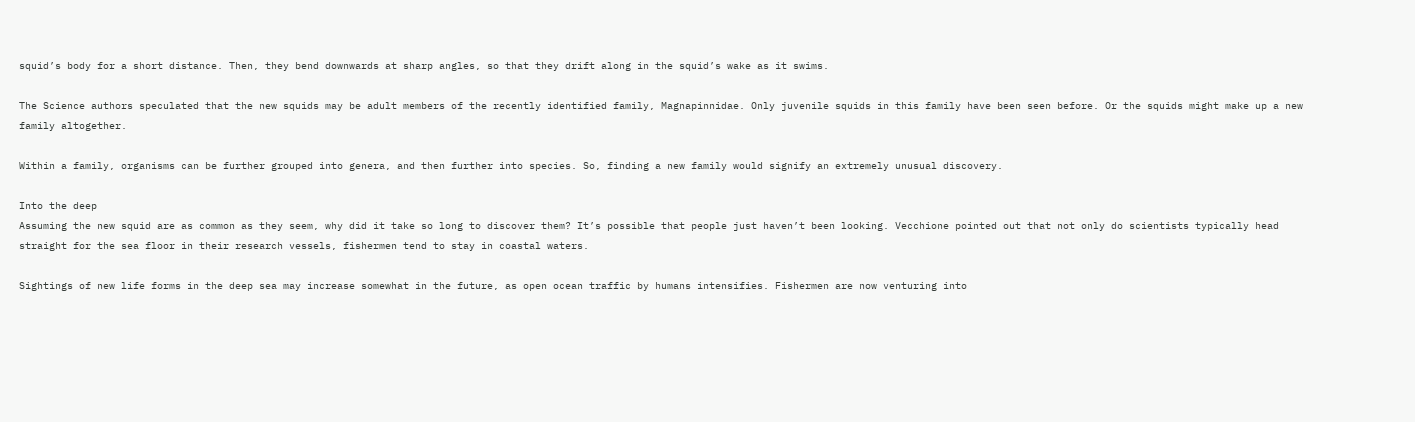squid’s body for a short distance. Then, they bend downwards at sharp angles, so that they drift along in the squid’s wake as it swims.

The Science authors speculated that the new squids may be adult members of the recently identified family, Magnapinnidae. Only juvenile squids in this family have been seen before. Or the squids might make up a new family altogether.

Within a family, organisms can be further grouped into genera, and then further into species. So, finding a new family would signify an extremely unusual discovery.

Into the deep
Assuming the new squid are as common as they seem, why did it take so long to discover them? It’s possible that people just haven’t been looking. Vecchione pointed out that not only do scientists typically head straight for the sea floor in their research vessels, fishermen tend to stay in coastal waters.

Sightings of new life forms in the deep sea may increase somewhat in the future, as open ocean traffic by humans intensifies. Fishermen are now venturing into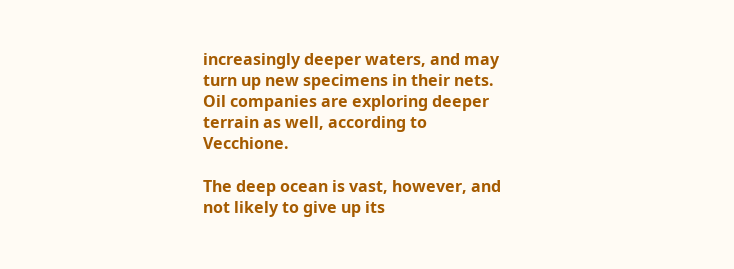increasingly deeper waters, and may turn up new specimens in their nets. Oil companies are exploring deeper terrain as well, according to Vecchione.

The deep ocean is vast, however, and not likely to give up its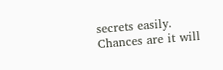secrets easily. Chances are it will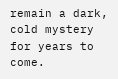remain a dark, cold mystery for years to come.